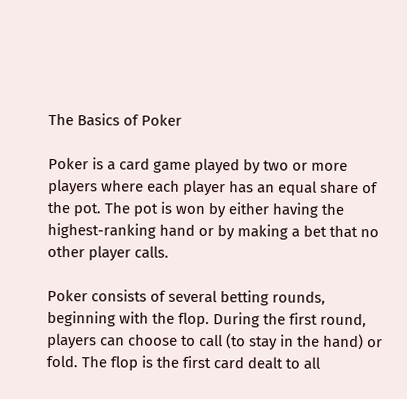The Basics of Poker

Poker is a card game played by two or more players where each player has an equal share of the pot. The pot is won by either having the highest-ranking hand or by making a bet that no other player calls.

Poker consists of several betting rounds, beginning with the flop. During the first round, players can choose to call (to stay in the hand) or fold. The flop is the first card dealt to all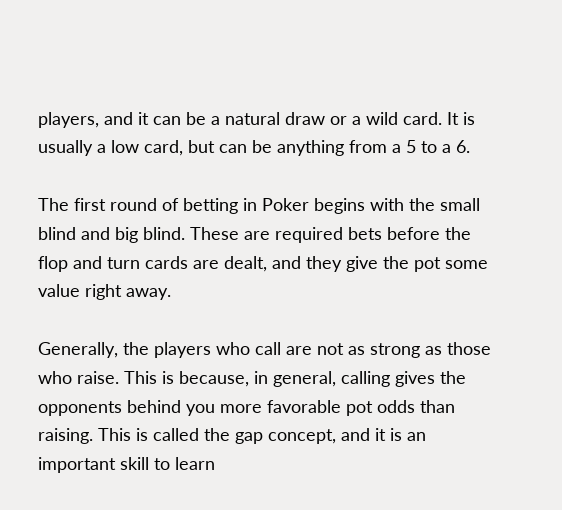players, and it can be a natural draw or a wild card. It is usually a low card, but can be anything from a 5 to a 6.

The first round of betting in Poker begins with the small blind and big blind. These are required bets before the flop and turn cards are dealt, and they give the pot some value right away.

Generally, the players who call are not as strong as those who raise. This is because, in general, calling gives the opponents behind you more favorable pot odds than raising. This is called the gap concept, and it is an important skill to learn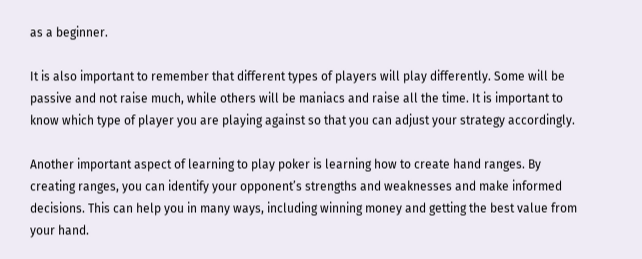as a beginner.

It is also important to remember that different types of players will play differently. Some will be passive and not raise much, while others will be maniacs and raise all the time. It is important to know which type of player you are playing against so that you can adjust your strategy accordingly.

Another important aspect of learning to play poker is learning how to create hand ranges. By creating ranges, you can identify your opponent’s strengths and weaknesses and make informed decisions. This can help you in many ways, including winning money and getting the best value from your hand.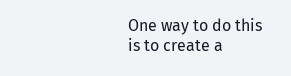One way to do this is to create a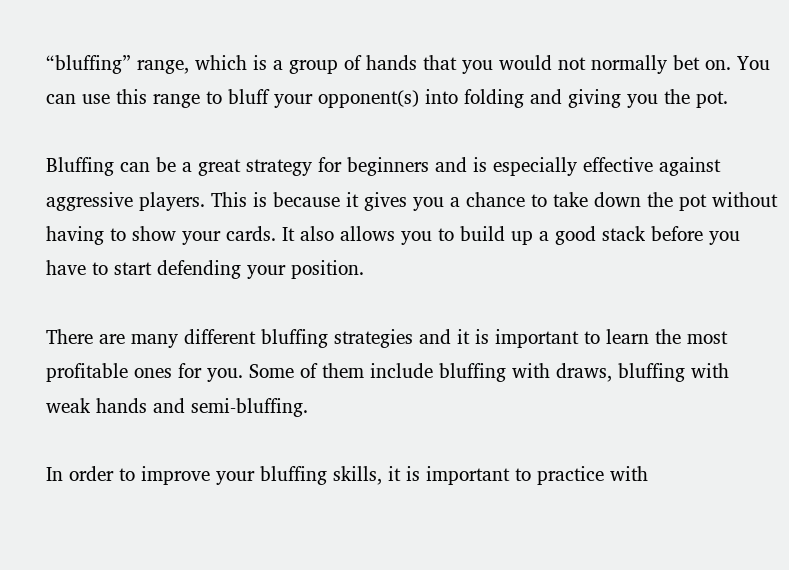“bluffing” range, which is a group of hands that you would not normally bet on. You can use this range to bluff your opponent(s) into folding and giving you the pot.

Bluffing can be a great strategy for beginners and is especially effective against aggressive players. This is because it gives you a chance to take down the pot without having to show your cards. It also allows you to build up a good stack before you have to start defending your position.

There are many different bluffing strategies and it is important to learn the most profitable ones for you. Some of them include bluffing with draws, bluffing with weak hands and semi-bluffing.

In order to improve your bluffing skills, it is important to practice with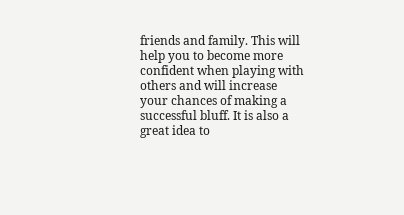friends and family. This will help you to become more confident when playing with others and will increase your chances of making a successful bluff. It is also a great idea to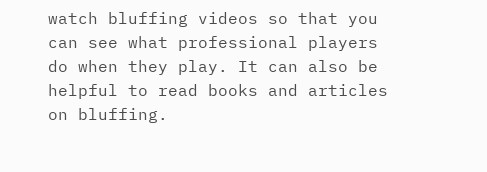watch bluffing videos so that you can see what professional players do when they play. It can also be helpful to read books and articles on bluffing.